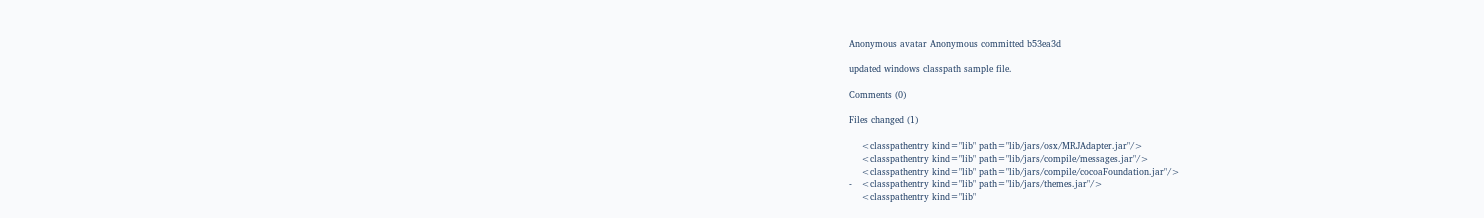Anonymous avatar Anonymous committed b53ea3d

updated windows classpath sample file.

Comments (0)

Files changed (1)

    <classpathentry kind="lib" path="lib/jars/osx/MRJAdapter.jar"/>
    <classpathentry kind="lib" path="lib/jars/compile/messages.jar"/>
    <classpathentry kind="lib" path="lib/jars/compile/cocoaFoundation.jar"/>
-   <classpathentry kind="lib" path="lib/jars/themes.jar"/>
    <classpathentry kind="lib"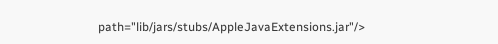path="lib/jars/stubs/AppleJavaExtensions.jar"/>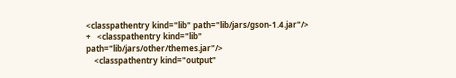<classpathentry kind="lib" path="lib/jars/gson-1.4.jar"/>
+   <classpathentry kind="lib" path="lib/jars/other/themes.jar"/>
    <classpathentry kind="output"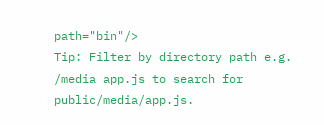path="bin"/>
Tip: Filter by directory path e.g. /media app.js to search for public/media/app.js.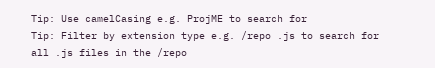Tip: Use camelCasing e.g. ProjME to search for
Tip: Filter by extension type e.g. /repo .js to search for all .js files in the /repo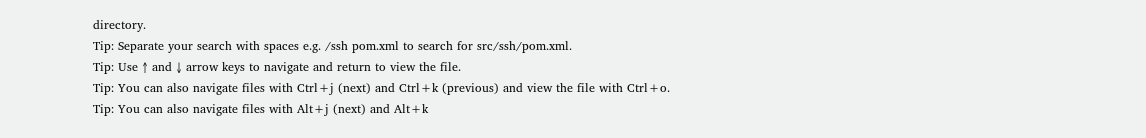directory.
Tip: Separate your search with spaces e.g. /ssh pom.xml to search for src/ssh/pom.xml.
Tip: Use ↑ and ↓ arrow keys to navigate and return to view the file.
Tip: You can also navigate files with Ctrl+j (next) and Ctrl+k (previous) and view the file with Ctrl+o.
Tip: You can also navigate files with Alt+j (next) and Alt+k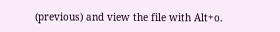(previous) and view the file with Alt+o.